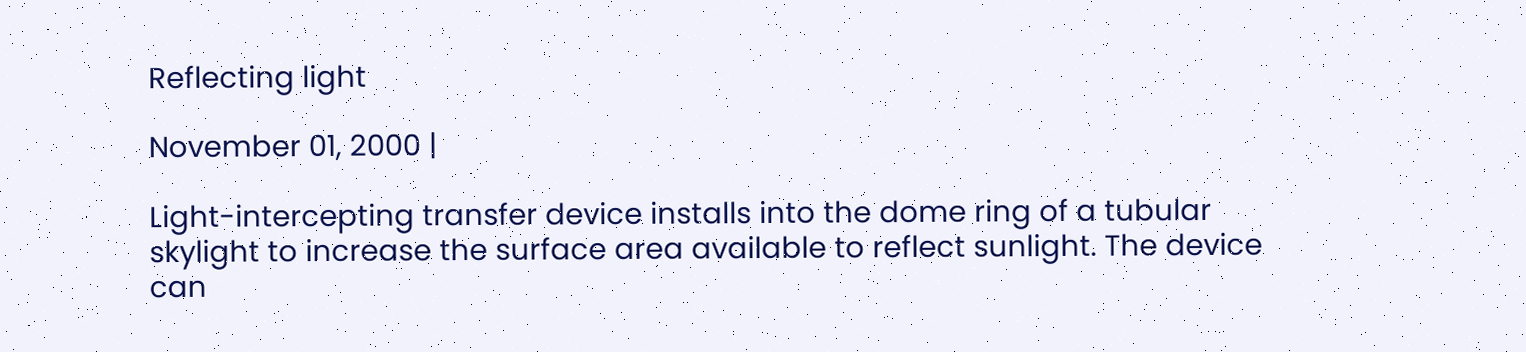Reflecting light

November 01, 2000 |

Light-intercepting transfer device installs into the dome ring of a tubular skylight to increase the surface area available to reflect sunlight. The device can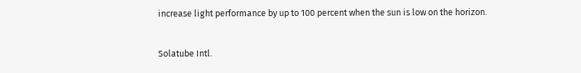increase light performance by up to 100 percent when the sun is low on the horizon.

Solatube Intl.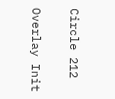Circle 212

Overlay Init